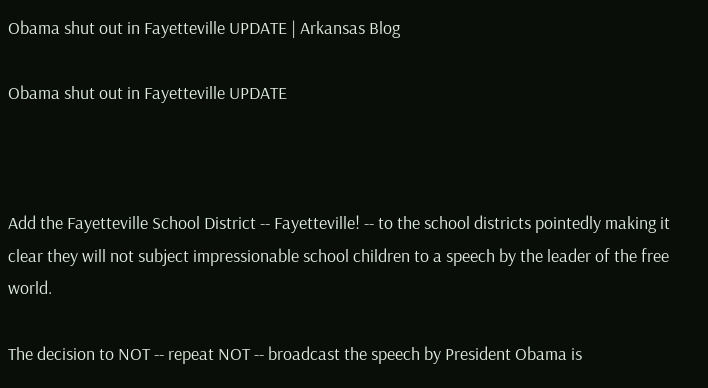Obama shut out in Fayetteville UPDATE | Arkansas Blog

Obama shut out in Fayetteville UPDATE



Add the Fayetteville School District -- Fayetteville! -- to the school districts pointedly making it clear they will not subject impressionable school children to a speech by the leader of the free world.

The decision to NOT -- repeat NOT -- broadcast the speech by President Obama is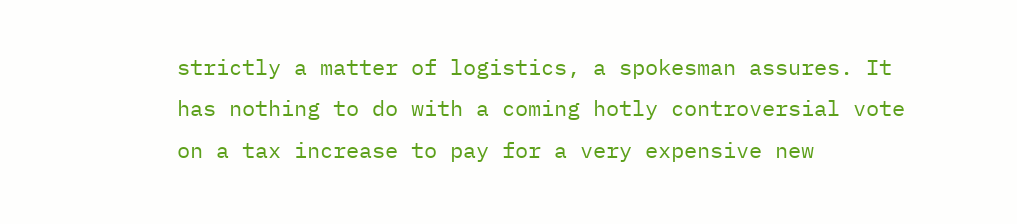strictly a matter of logistics, a spokesman assures. It has nothing to do with a coming hotly controversial vote on a tax increase to pay for a very expensive new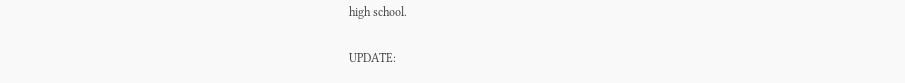high school.

UPDATE: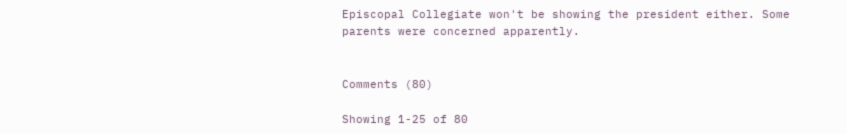Episcopal Collegiate won't be showing the president either. Some parents were concerned apparently.


Comments (80)

Showing 1-25 of 80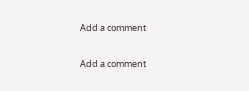Add a comment

Add a comment